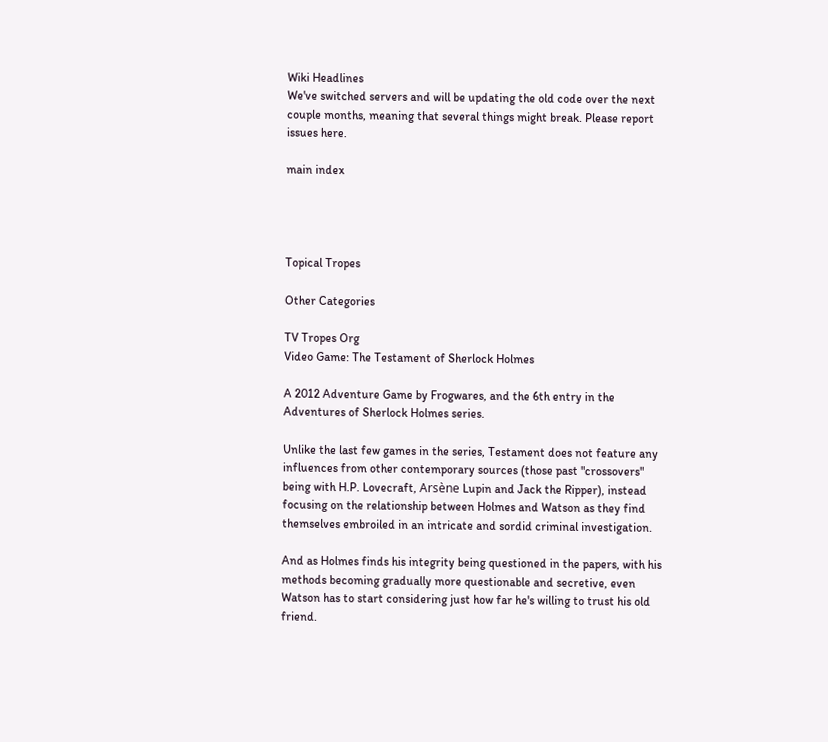Wiki Headlines
We've switched servers and will be updating the old code over the next couple months, meaning that several things might break. Please report issues here.

main index




Topical Tropes

Other Categories

TV Tropes Org
Video Game: The Testament of Sherlock Holmes

A 2012 Adventure Game by Frogwares, and the 6th entry in the Adventures of Sherlock Holmes series.

Unlike the last few games in the series, Testament does not feature any influences from other contemporary sources (those past "crossovers" being with H.P. Lovecraft, Arsène Lupin and Jack the Ripper), instead focusing on the relationship between Holmes and Watson as they find themselves embroiled in an intricate and sordid criminal investigation.

And as Holmes finds his integrity being questioned in the papers, with his methods becoming gradually more questionable and secretive, even Watson has to start considering just how far he's willing to trust his old friend.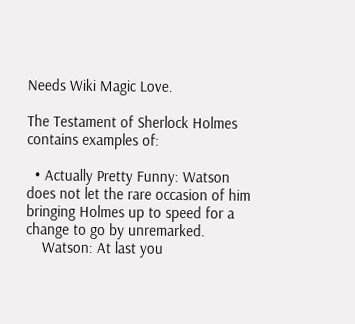Needs Wiki Magic Love.

The Testament of Sherlock Holmes contains examples of:

  • Actually Pretty Funny: Watson does not let the rare occasion of him bringing Holmes up to speed for a change to go by unremarked.
    Watson: At last you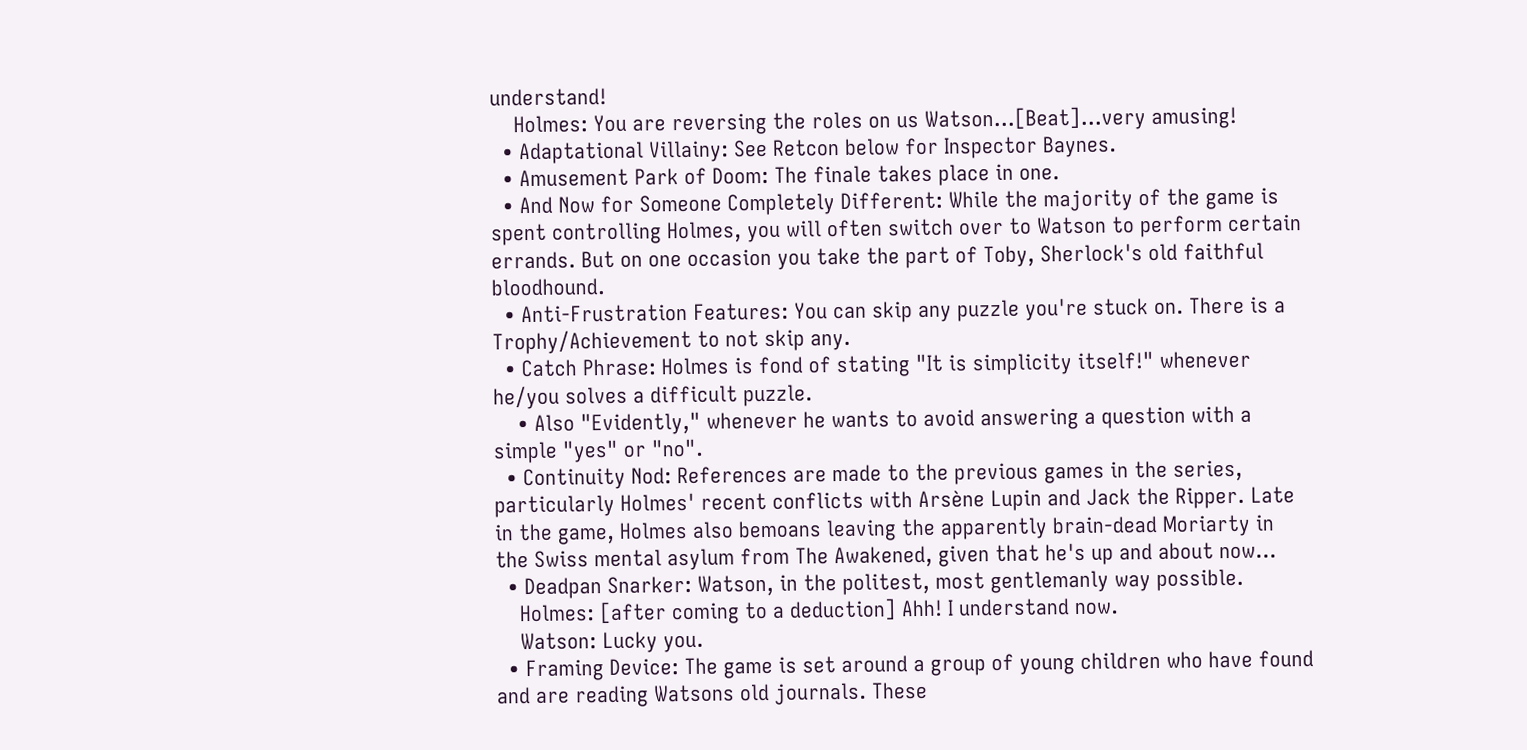understand!
    Holmes: You are reversing the roles on us Watson...[Beat]...very amusing!
  • Adaptational Villainy: See Retcon below for Inspector Baynes.
  • Amusement Park of Doom: The finale takes place in one.
  • And Now for Someone Completely Different: While the majority of the game is spent controlling Holmes, you will often switch over to Watson to perform certain errands. But on one occasion you take the part of Toby, Sherlock's old faithful bloodhound.
  • Anti-Frustration Features: You can skip any puzzle you're stuck on. There is a Trophy/Achievement to not skip any.
  • Catch Phrase: Holmes is fond of stating "It is simplicity itself!" whenever he/you solves a difficult puzzle.
    • Also "Evidently," whenever he wants to avoid answering a question with a simple "yes" or "no".
  • Continuity Nod: References are made to the previous games in the series, particularly Holmes' recent conflicts with Arsène Lupin and Jack the Ripper. Late in the game, Holmes also bemoans leaving the apparently brain-dead Moriarty in the Swiss mental asylum from The Awakened, given that he's up and about now...
  • Deadpan Snarker: Watson, in the politest, most gentlemanly way possible.
    Holmes: [after coming to a deduction] Ahh! I understand now.
    Watson: Lucky you.
  • Framing Device: The game is set around a group of young children who have found and are reading Watsons old journals. These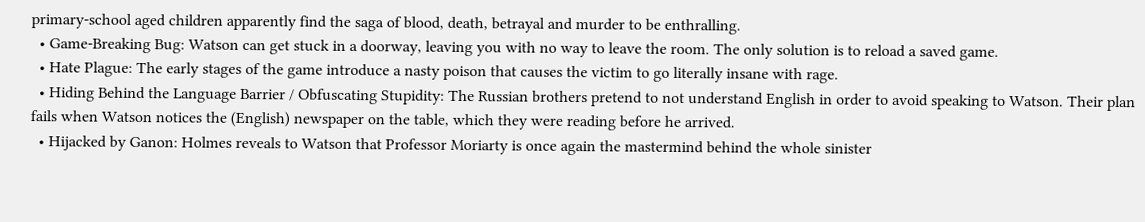primary-school aged children apparently find the saga of blood, death, betrayal and murder to be enthralling.
  • Game-Breaking Bug: Watson can get stuck in a doorway, leaving you with no way to leave the room. The only solution is to reload a saved game.
  • Hate Plague: The early stages of the game introduce a nasty poison that causes the victim to go literally insane with rage.
  • Hiding Behind the Language Barrier / Obfuscating Stupidity: The Russian brothers pretend to not understand English in order to avoid speaking to Watson. Their plan fails when Watson notices the (English) newspaper on the table, which they were reading before he arrived.
  • Hijacked by Ganon: Holmes reveals to Watson that Professor Moriarty is once again the mastermind behind the whole sinister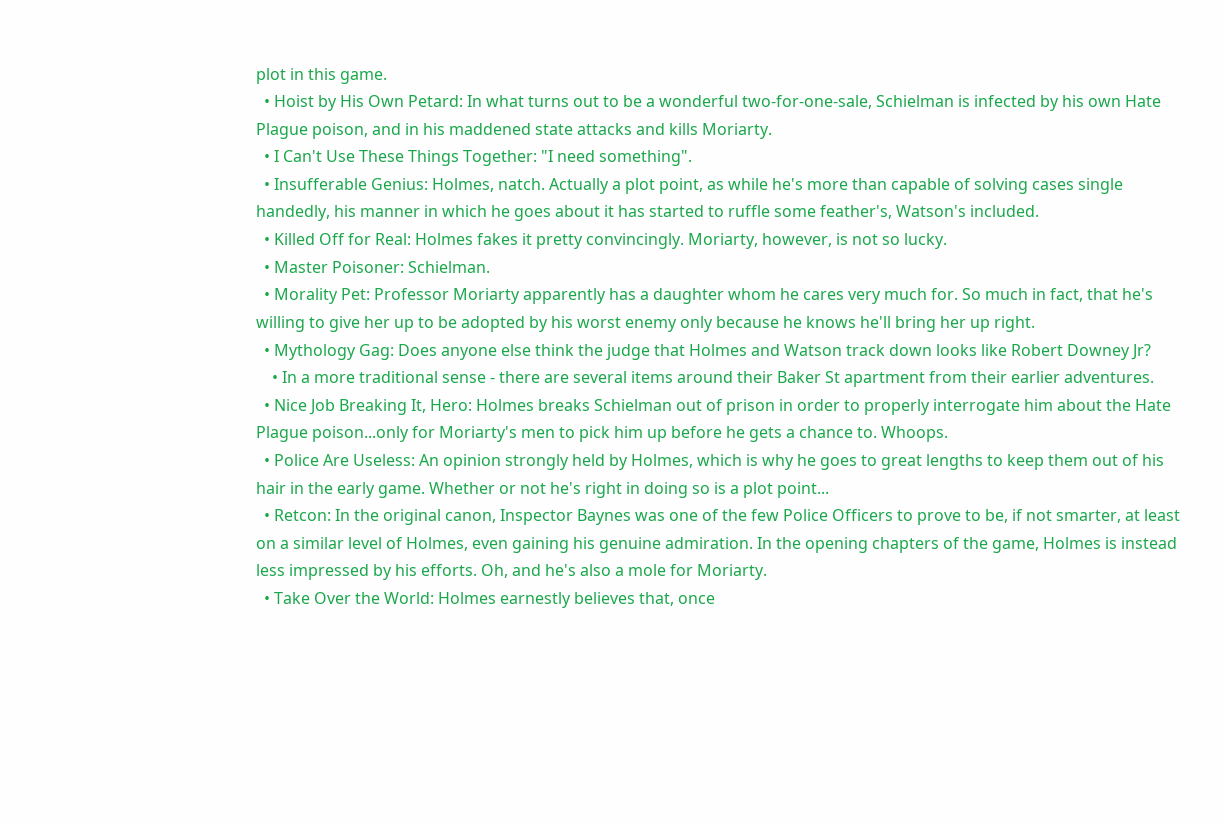plot in this game.
  • Hoist by His Own Petard: In what turns out to be a wonderful two-for-one-sale, Schielman is infected by his own Hate Plague poison, and in his maddened state attacks and kills Moriarty.
  • I Can't Use These Things Together: "I need something".
  • Insufferable Genius: Holmes, natch. Actually a plot point, as while he's more than capable of solving cases single handedly, his manner in which he goes about it has started to ruffle some feather's, Watson's included.
  • Killed Off for Real: Holmes fakes it pretty convincingly. Moriarty, however, is not so lucky.
  • Master Poisoner: Schielman.
  • Morality Pet: Professor Moriarty apparently has a daughter whom he cares very much for. So much in fact, that he's willing to give her up to be adopted by his worst enemy only because he knows he'll bring her up right.
  • Mythology Gag: Does anyone else think the judge that Holmes and Watson track down looks like Robert Downey Jr?
    • In a more traditional sense - there are several items around their Baker St apartment from their earlier adventures.
  • Nice Job Breaking It, Hero: Holmes breaks Schielman out of prison in order to properly interrogate him about the Hate Plague poison...only for Moriarty's men to pick him up before he gets a chance to. Whoops.
  • Police Are Useless: An opinion strongly held by Holmes, which is why he goes to great lengths to keep them out of his hair in the early game. Whether or not he's right in doing so is a plot point...
  • Retcon: In the original canon, Inspector Baynes was one of the few Police Officers to prove to be, if not smarter, at least on a similar level of Holmes, even gaining his genuine admiration. In the opening chapters of the game, Holmes is instead less impressed by his efforts. Oh, and he's also a mole for Moriarty.
  • Take Over the World: Holmes earnestly believes that, once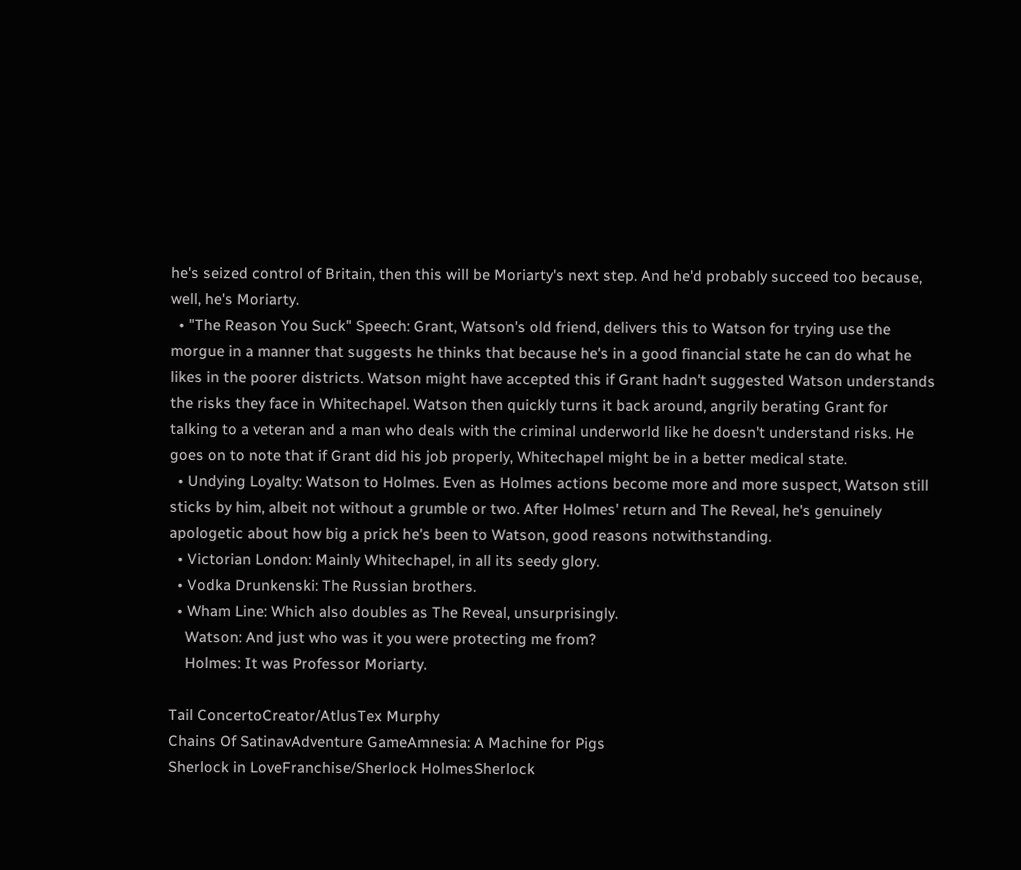he's seized control of Britain, then this will be Moriarty's next step. And he'd probably succeed too because, well, he's Moriarty.
  • "The Reason You Suck" Speech: Grant, Watson's old friend, delivers this to Watson for trying use the morgue in a manner that suggests he thinks that because he's in a good financial state he can do what he likes in the poorer districts. Watson might have accepted this if Grant hadn't suggested Watson understands the risks they face in Whitechapel. Watson then quickly turns it back around, angrily berating Grant for talking to a veteran and a man who deals with the criminal underworld like he doesn't understand risks. He goes on to note that if Grant did his job properly, Whitechapel might be in a better medical state.
  • Undying Loyalty: Watson to Holmes. Even as Holmes actions become more and more suspect, Watson still sticks by him, albeit not without a grumble or two. After Holmes' return and The Reveal, he's genuinely apologetic about how big a prick he's been to Watson, good reasons notwithstanding.
  • Victorian London: Mainly Whitechapel, in all its seedy glory.
  • Vodka Drunkenski: The Russian brothers.
  • Wham Line: Which also doubles as The Reveal, unsurprisingly.
    Watson: And just who was it you were protecting me from?
    Holmes: It was Professor Moriarty.

Tail ConcertoCreator/AtlusTex Murphy
Chains Of SatinavAdventure GameAmnesia: A Machine for Pigs
Sherlock in LoveFranchise/Sherlock HolmesSherlock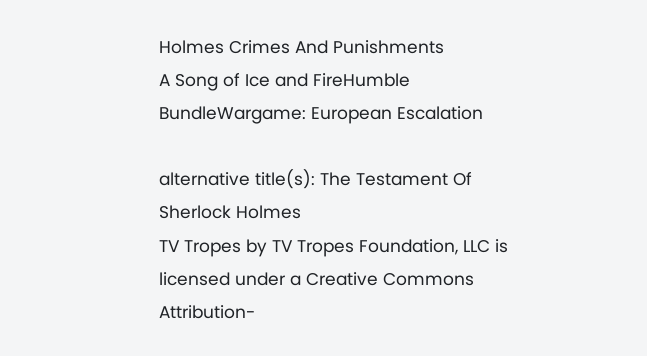Holmes Crimes And Punishments
A Song of Ice and FireHumble BundleWargame: European Escalation

alternative title(s): The Testament Of Sherlock Holmes
TV Tropes by TV Tropes Foundation, LLC is licensed under a Creative Commons Attribution-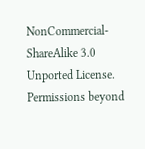NonCommercial-ShareAlike 3.0 Unported License.
Permissions beyond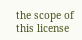the scope of this license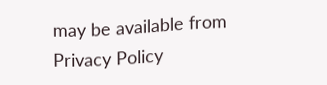may be available from
Privacy Policy